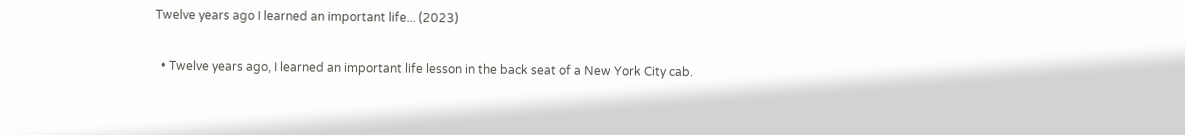Twelve years ago I learned an important life... (2023)

  • Twelve years ago, I learned an important life lesson in the back seat of a New York City cab.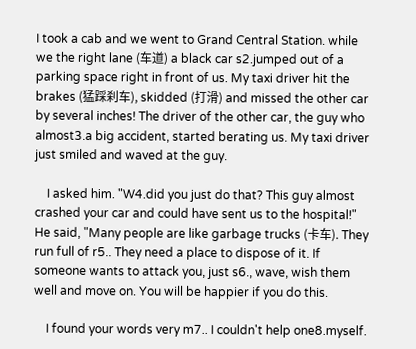I took a cab and we went to Grand Central Station. while we the right lane (车道) a black car s2.jumped out of a parking space right in front of us. My taxi driver hit the brakes (猛踩刹车), skidded (打滑) and missed the other car by several inches! The driver of the other car, the guy who almost3.a big accident, started berating us. My taxi driver just smiled and waved at the guy.

    I asked him. "W4.did you just do that? This guy almost crashed your car and could have sent us to the hospital!" He said, "Many people are like garbage trucks (卡车). They run full of r5.. They need a place to dispose of it. If someone wants to attack you, just s6., wave, wish them well and move on. You will be happier if you do this.

    I found your words very m7.. I couldn't help one8.myself.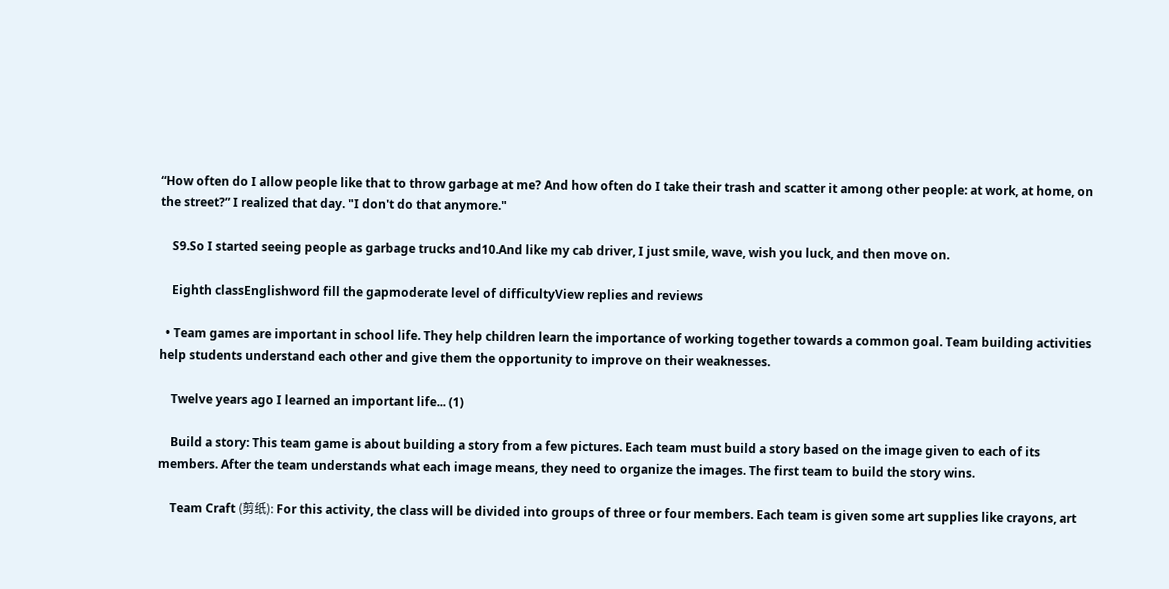“How often do I allow people like that to throw garbage at me? And how often do I take their trash and scatter it among other people: at work, at home, on the street?” I realized that day. "I don't do that anymore."

    S9.So I started seeing people as garbage trucks and10.And like my cab driver, I just smile, wave, wish you luck, and then move on.

    Eighth classEnglishword fill the gapmoderate level of difficultyView replies and reviews

  • Team games are important in school life. They help children learn the importance of working together towards a common goal. Team building activities help students understand each other and give them the opportunity to improve on their weaknesses.

    Twelve years ago I learned an important life... (1)

    Build a story: This team game is about building a story from a few pictures. Each team must build a story based on the image given to each of its members. After the team understands what each image means, they need to organize the images. The first team to build the story wins.

    Team Craft (剪纸): For this activity, the class will be divided into groups of three or four members. Each team is given some art supplies like crayons, art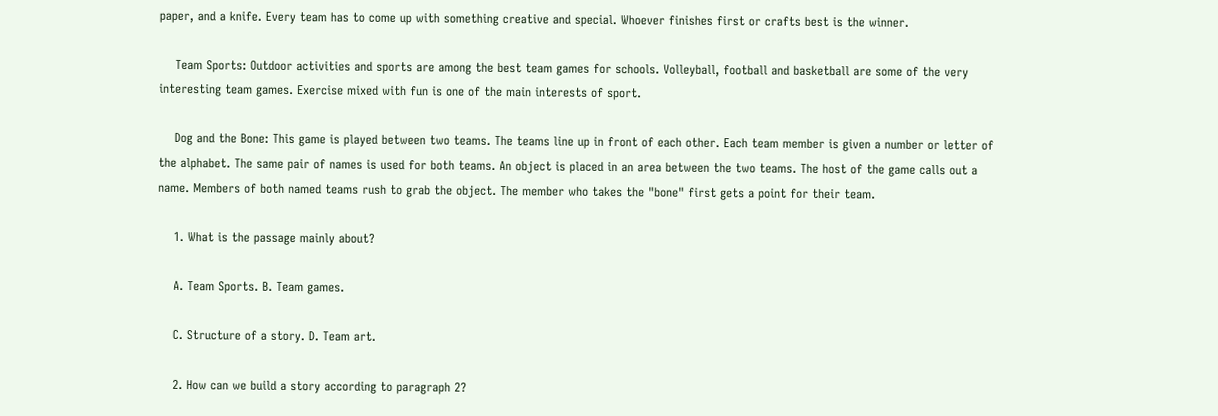paper, and a knife. Every team has to come up with something creative and special. Whoever finishes first or crafts best is the winner.

    Team Sports: Outdoor activities and sports are among the best team games for schools. Volleyball, football and basketball are some of the very interesting team games. Exercise mixed with fun is one of the main interests of sport.

    Dog and the Bone: This game is played between two teams. The teams line up in front of each other. Each team member is given a number or letter of the alphabet. The same pair of names is used for both teams. An object is placed in an area between the two teams. The host of the game calls out a name. Members of both named teams rush to grab the object. The member who takes the "bone" first gets a point for their team.

    1. What is the passage mainly about?

    A. Team Sports. B. Team games.

    C. Structure of a story. D. Team art.

    2. How can we build a story according to paragraph 2?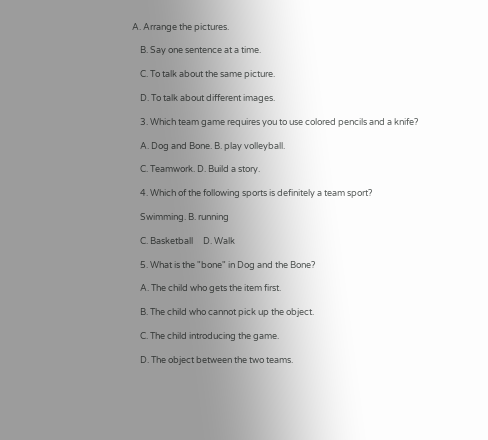A. Arrange the pictures.

    B. Say one sentence at a time.

    C. To talk about the same picture.

    D. To talk about different images.

    3. Which team game requires you to use colored pencils and a knife?

    A. Dog and Bone. B. play volleyball.

    C. Teamwork. D. Build a story.

    4. Which of the following sports is definitely a team sport?

    Swimming. B. running

    C. Basketball     D. Walk

    5. What is the "bone" in Dog and the Bone?

    A. The child who gets the item first.

    B. The child who cannot pick up the object.

    C. The child introducing the game.

    D. The object between the two teams.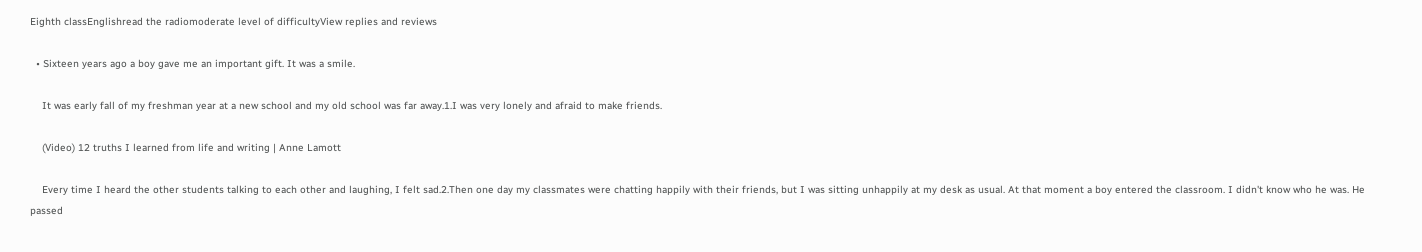Eighth classEnglishread the radiomoderate level of difficultyView replies and reviews

  • Sixteen years ago a boy gave me an important gift. It was a smile.

    It was early fall of my freshman year at a new school and my old school was far away.1.I was very lonely and afraid to make friends.

    (Video) 12 truths I learned from life and writing | Anne Lamott

    Every time I heard the other students talking to each other and laughing, I felt sad.2.Then one day my classmates were chatting happily with their friends, but I was sitting unhappily at my desk as usual. At that moment a boy entered the classroom. I didn't know who he was. He passed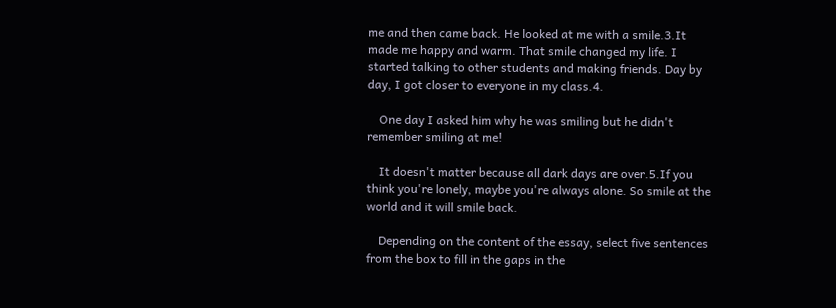me and then came back. He looked at me with a smile.3.It made me happy and warm. That smile changed my life. I started talking to other students and making friends. Day by day, I got closer to everyone in my class.4.

    One day I asked him why he was smiling but he didn't remember smiling at me!

    It doesn't matter because all dark days are over.5.If you think you're lonely, maybe you're always alone. So smile at the world and it will smile back.

    Depending on the content of the essay, select five sentences from the box to fill in the gaps in the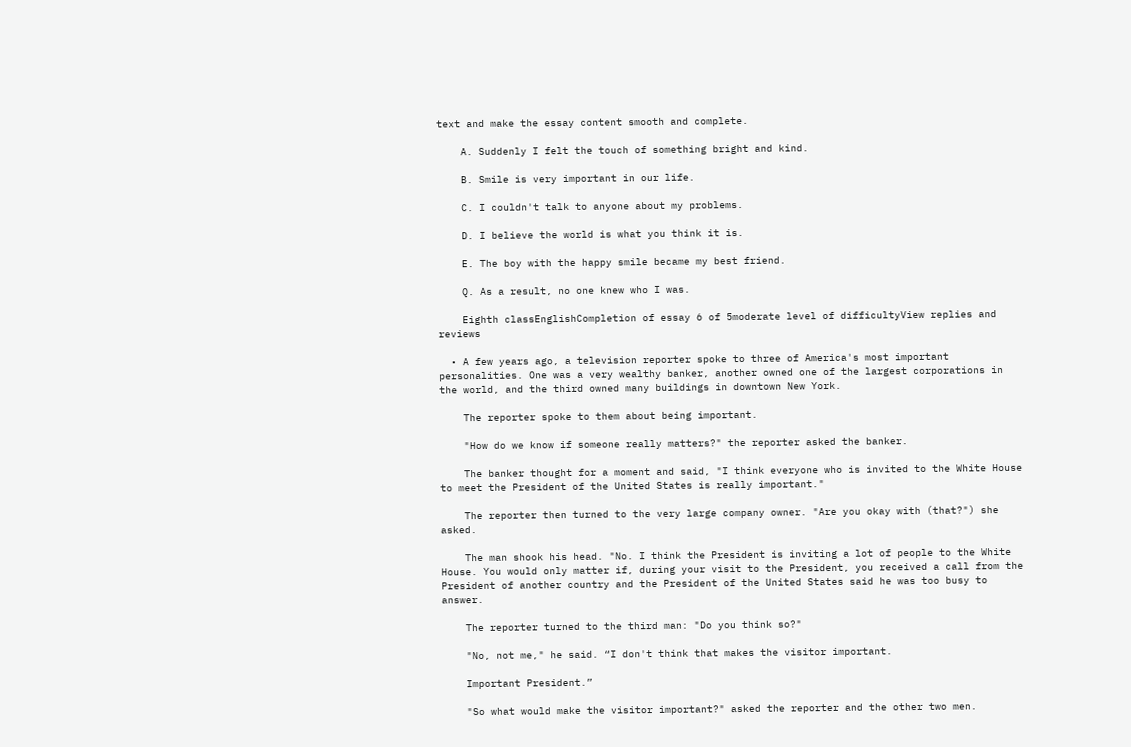text and make the essay content smooth and complete.

    A. Suddenly I felt the touch of something bright and kind.

    B. Smile is very important in our life.

    C. I couldn't talk to anyone about my problems.

    D. I believe the world is what you think it is.

    E. The boy with the happy smile became my best friend.

    Q. As a result, no one knew who I was.

    Eighth classEnglishCompletion of essay 6 of 5moderate level of difficultyView replies and reviews

  • A few years ago, a television reporter spoke to three of America's most important personalities. One was a very wealthy banker, another owned one of the largest corporations in the world, and the third owned many buildings in downtown New York.

    The reporter spoke to them about being important.

    "How do we know if someone really matters?" the reporter asked the banker.

    The banker thought for a moment and said, "I think everyone who is invited to the White House to meet the President of the United States is really important."

    The reporter then turned to the very large company owner. "Are you okay with (that?") she asked.

    The man shook his head. "No. I think the President is inviting a lot of people to the White House. You would only matter if, during your visit to the President, you received a call from the President of another country and the President of the United States said he was too busy to answer.

    The reporter turned to the third man: "Do you think so?"

    "No, not me," he said. “I don't think that makes the visitor important.

    Important President.”

    "So what would make the visitor important?" asked the reporter and the other two men.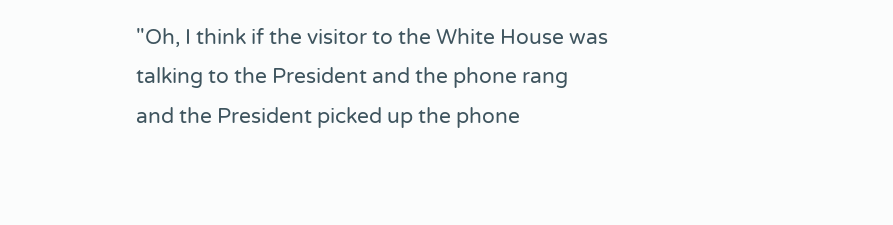"Oh, I think if the visitor to the White House was talking to the President and the phone rang and the President picked up the phone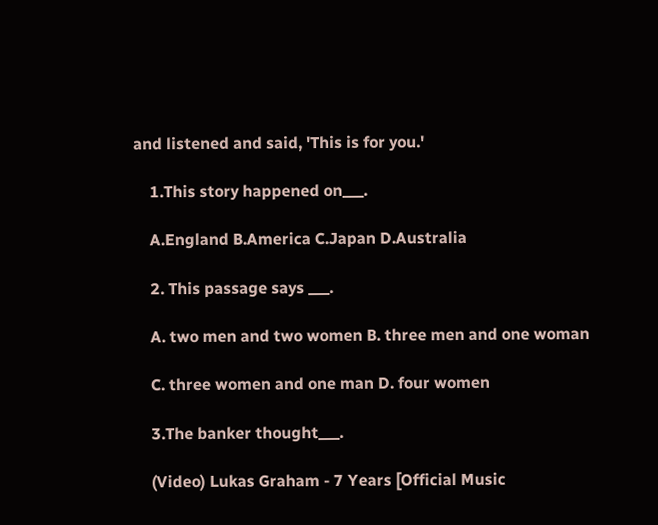and listened and said, 'This is for you.'

    1.This story happened on___.

    A.England B.America C.Japan D.Australia

    2. This passage says ___.

    A. two men and two women B. three men and one woman

    C. three women and one man D. four women

    3.The banker thought___.

    (Video) Lukas Graham - 7 Years [Official Music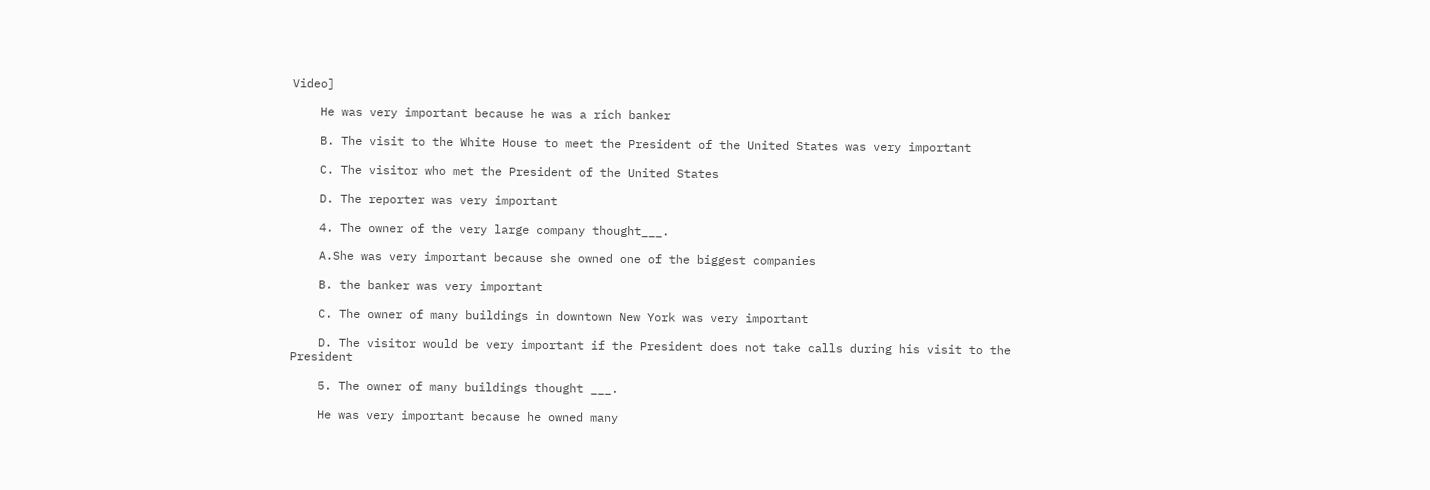Video]

    He was very important because he was a rich banker

    B. The visit to the White House to meet the President of the United States was very important

    C. The visitor who met the President of the United States

    D. The reporter was very important

    4. The owner of the very large company thought___.

    A.She was very important because she owned one of the biggest companies

    B. the banker was very important

    C. The owner of many buildings in downtown New York was very important

    D. The visitor would be very important if the President does not take calls during his visit to the President

    5. The owner of many buildings thought ___.

    He was very important because he owned many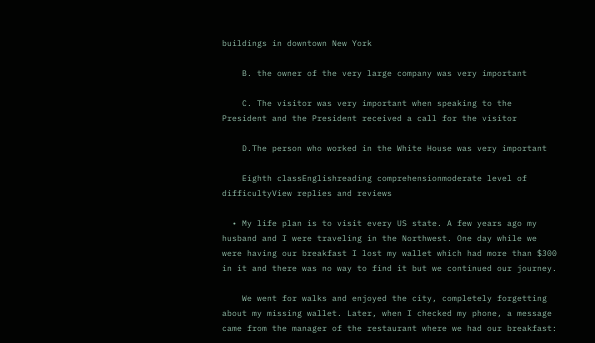buildings in downtown New York

    B. the owner of the very large company was very important

    C. The visitor was very important when speaking to the President and the President received a call for the visitor

    D.The person who worked in the White House was very important

    Eighth classEnglishreading comprehensionmoderate level of difficultyView replies and reviews

  • My life plan is to visit every US state. A few years ago my husband and I were traveling in the Northwest. One day while we were having our breakfast I lost my wallet which had more than $300 in it and there was no way to find it but we continued our journey.

    We went for walks and enjoyed the city, completely forgetting about my missing wallet. Later, when I checked my phone, a message came from the manager of the restaurant where we had our breakfast: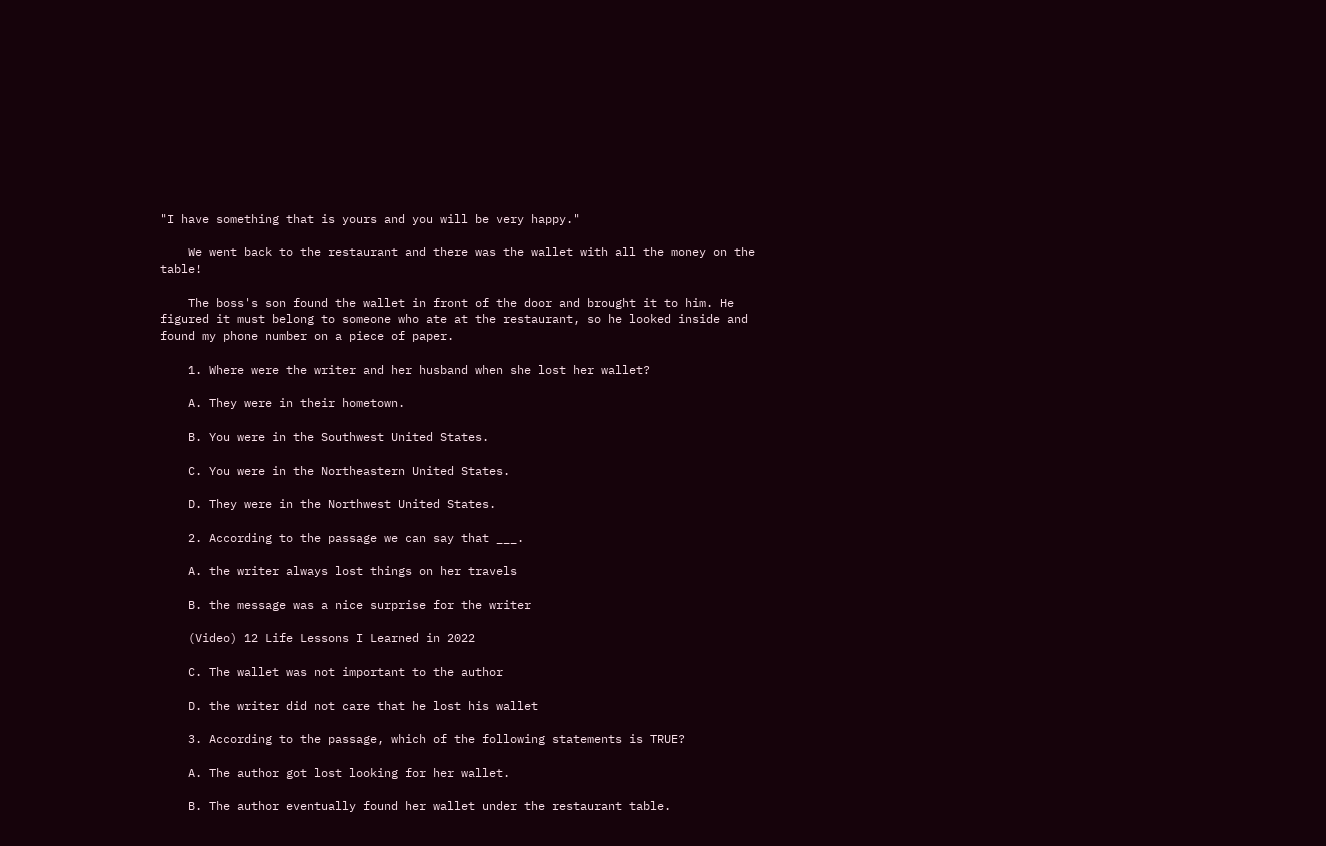"I have something that is yours and you will be very happy."

    We went back to the restaurant and there was the wallet with all the money on the table!

    The boss's son found the wallet in front of the door and brought it to him. He figured it must belong to someone who ate at the restaurant, so he looked inside and found my phone number on a piece of paper.

    1. Where were the writer and her husband when she lost her wallet?

    A. They were in their hometown.

    B. You were in the Southwest United States.

    C. You were in the Northeastern United States.

    D. They were in the Northwest United States.

    2. According to the passage we can say that ___.

    A. the writer always lost things on her travels

    B. the message was a nice surprise for the writer

    (Video) 12 Life Lessons I Learned in 2022

    C. The wallet was not important to the author

    D. the writer did not care that he lost his wallet

    3. According to the passage, which of the following statements is TRUE?

    A. The author got lost looking for her wallet.

    B. The author eventually found her wallet under the restaurant table.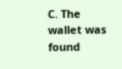C. The wallet was found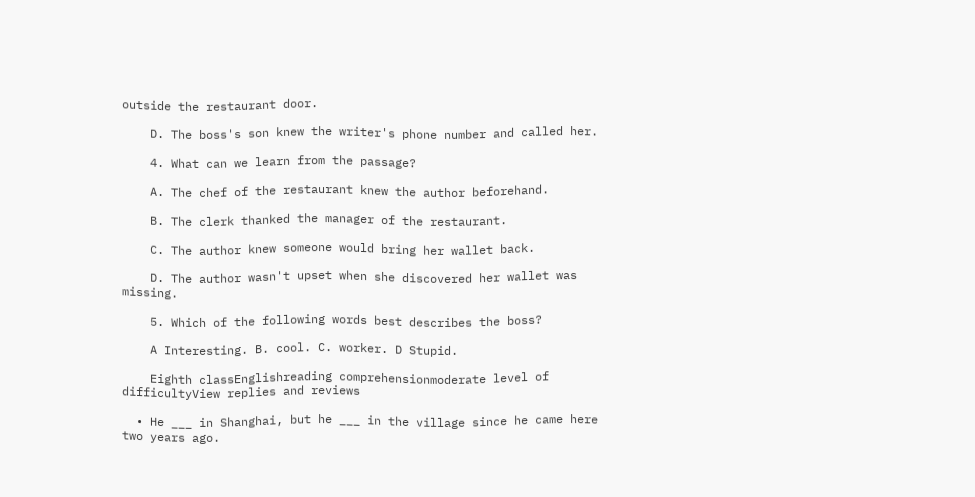outside the restaurant door.

    D. The boss's son knew the writer's phone number and called her.

    4. What can we learn from the passage?

    A. The chef of the restaurant knew the author beforehand.

    B. The clerk thanked the manager of the restaurant.

    C. The author knew someone would bring her wallet back.

    D. The author wasn't upset when she discovered her wallet was missing.

    5. Which of the following words best describes the boss?

    A Interesting. B. cool. C. worker. D Stupid.

    Eighth classEnglishreading comprehensionmoderate level of difficultyView replies and reviews

  • He ___ in Shanghai, but he ___ in the village since he came here two years ago.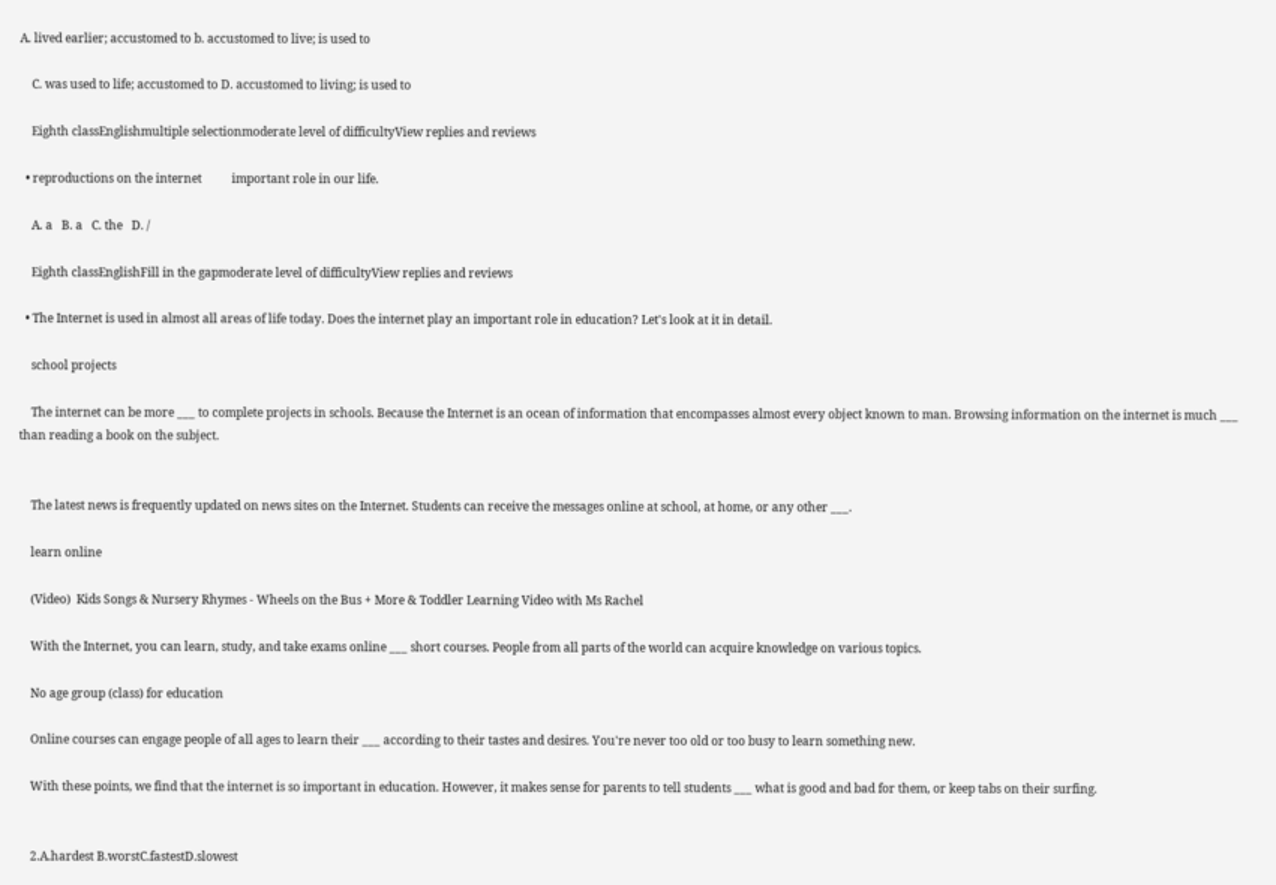A. lived earlier; accustomed to b. accustomed to live; is used to

    C. was used to life; accustomed to D. accustomed to living; is used to

    Eighth classEnglishmultiple selectionmoderate level of difficultyView replies and reviews

  • reproductions on the internet          important role in our life.

    A. a   B. a   C. the   D. /

    Eighth classEnglishFill in the gapmoderate level of difficultyView replies and reviews

  • The Internet is used in almost all areas of life today. Does the internet play an important role in education? Let's look at it in detail.

    school projects

    The internet can be more ___ to complete projects in schools. Because the Internet is an ocean of information that encompasses almost every object known to man. Browsing information on the internet is much ___ than reading a book on the subject.


    The latest news is frequently updated on news sites on the Internet. Students can receive the messages online at school, at home, or any other ___.

    learn online

    (Video)  Kids Songs & Nursery Rhymes - Wheels on the Bus + More & Toddler Learning Video with Ms Rachel

    With the Internet, you can learn, study, and take exams online ___ short courses. People from all parts of the world can acquire knowledge on various topics.

    No age group (class) for education

    Online courses can engage people of all ages to learn their ___ according to their tastes and desires. You're never too old or too busy to learn something new.

    With these points, we find that the internet is so important in education. However, it makes sense for parents to tell students ___ what is good and bad for them, or keep tabs on their surfing.


    2.A.hardest B.worstC.fastestD.slowest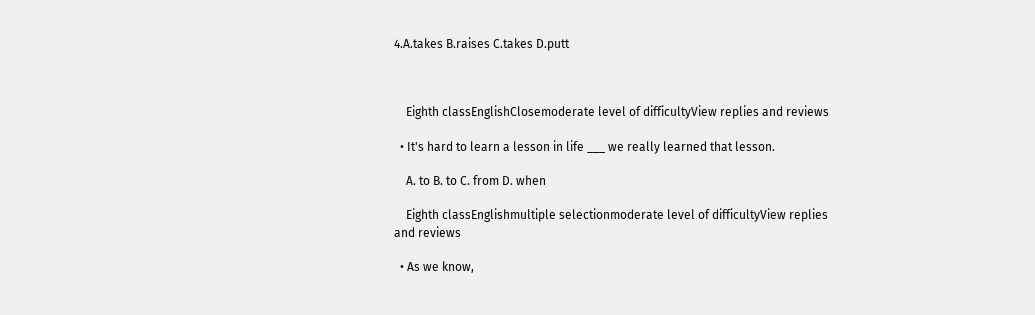4.A.takes B.raises C.takes D.putt



    Eighth classEnglishClosemoderate level of difficultyView replies and reviews

  • It's hard to learn a lesson in life ___ we really learned that lesson.

    A. to B. to C. from D. when

    Eighth classEnglishmultiple selectionmoderate level of difficultyView replies and reviews

  • As we know,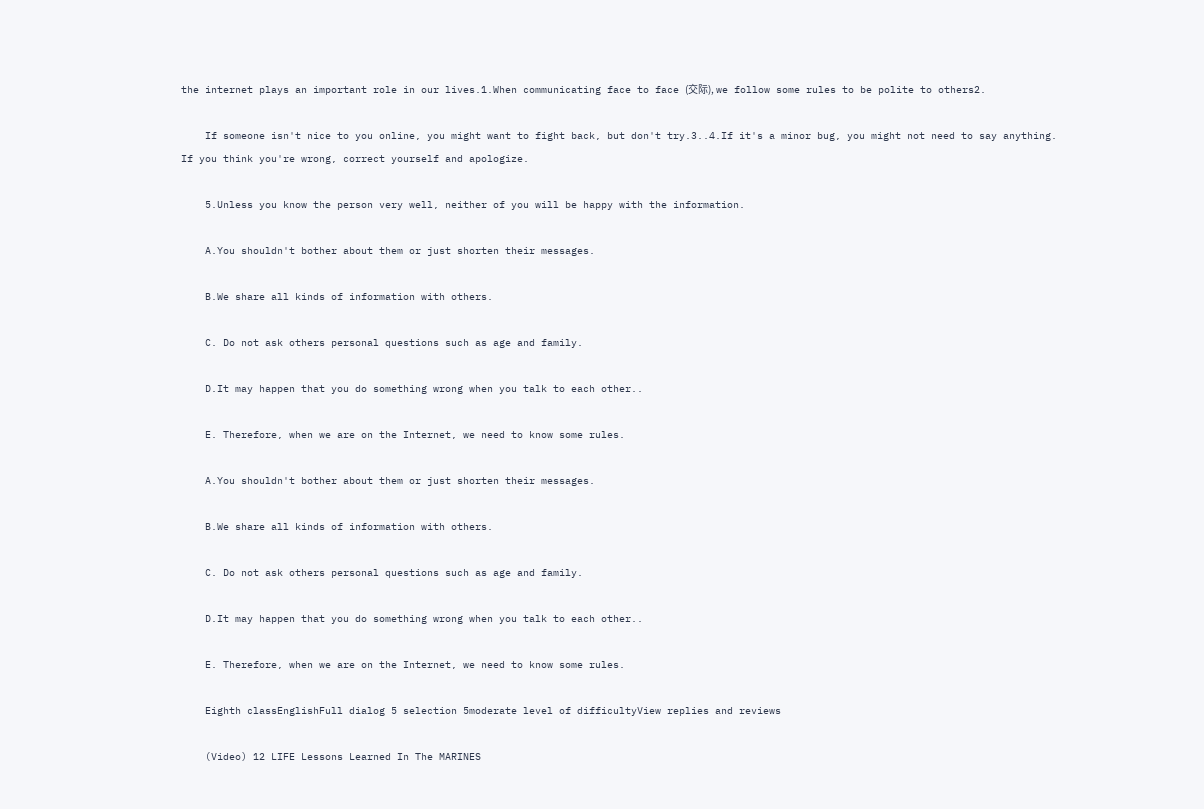the internet plays an important role in our lives.1.When communicating face to face (交际), we follow some rules to be polite to others2.

    If someone isn't nice to you online, you might want to fight back, but don't try.3..4.If it's a minor bug, you might not need to say anything. If you think you're wrong, correct yourself and apologize.

    5.Unless you know the person very well, neither of you will be happy with the information.

    A.You shouldn't bother about them or just shorten their messages.

    B.We share all kinds of information with others.

    C. Do not ask others personal questions such as age and family.

    D.It may happen that you do something wrong when you talk to each other..

    E. Therefore, when we are on the Internet, we need to know some rules.

    A.You shouldn't bother about them or just shorten their messages.

    B.We share all kinds of information with others.

    C. Do not ask others personal questions such as age and family.

    D.It may happen that you do something wrong when you talk to each other..

    E. Therefore, when we are on the Internet, we need to know some rules.

    Eighth classEnglishFull dialog 5 selection 5moderate level of difficultyView replies and reviews

    (Video) 12 LIFE Lessons Learned In The MARINES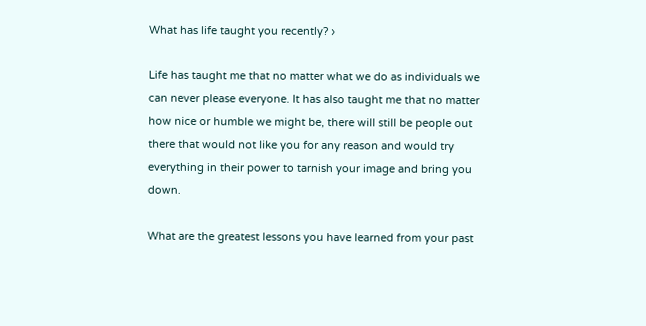What has life taught you recently? ›

Life has taught me that no matter what we do as individuals we can never please everyone. It has also taught me that no matter how nice or humble we might be, there will still be people out there that would not like you for any reason and would try everything in their power to tarnish your image and bring you down.

What are the greatest lessons you have learned from your past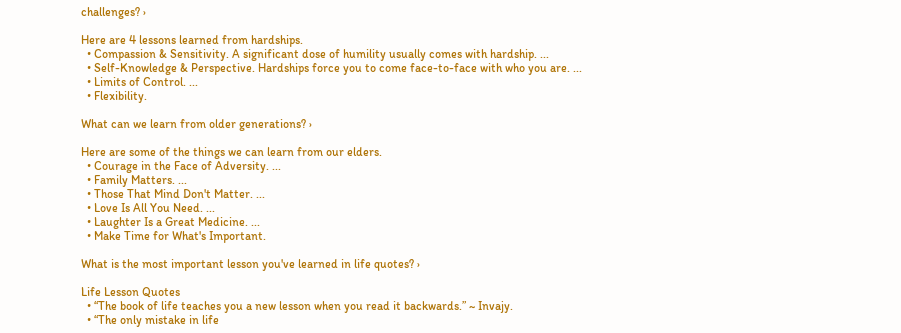challenges? ›

Here are 4 lessons learned from hardships.
  • Compassion & Sensitivity. A significant dose of humility usually comes with hardship. ...
  • Self-Knowledge & Perspective. Hardships force you to come face-to-face with who you are. ...
  • Limits of Control. ...
  • Flexibility.

What can we learn from older generations? ›

Here are some of the things we can learn from our elders.
  • Courage in the Face of Adversity. ...
  • Family Matters. ...
  • Those That Mind Don't Matter. ...
  • Love Is All You Need. ...
  • Laughter Is a Great Medicine. ...
  • Make Time for What's Important.

What is the most important lesson you've learned in life quotes? ›

Life Lesson Quotes
  • “The book of life teaches you a new lesson when you read it backwards.” ~ Invajy.
  • “The only mistake in life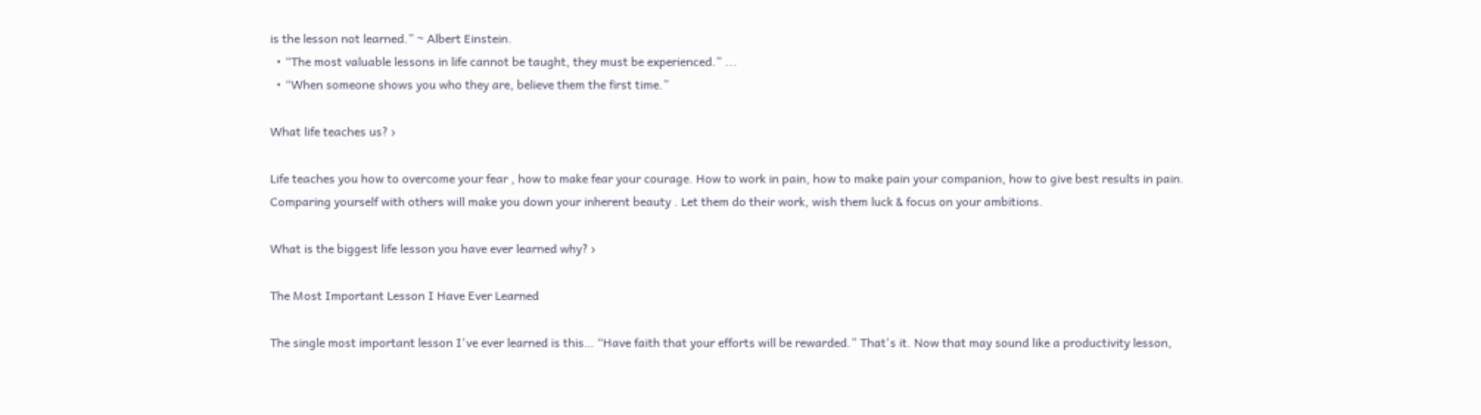is the lesson not learned.” ~ Albert Einstein.
  • “The most valuable lessons in life cannot be taught, they must be experienced.” ...
  • “When someone shows you who they are, believe them the first time.”

What life teaches us? ›

Life teaches you how to overcome your fear , how to make fear your courage. How to work in pain, how to make pain your companion, how to give best results in pain. Comparing yourself with others will make you down your inherent beauty . Let them do their work, wish them luck & focus on your ambitions.

What is the biggest life lesson you have ever learned why? ›

The Most Important Lesson I Have Ever Learned

The single most important lesson I've ever learned is this… “Have faith that your efforts will be rewarded.” That's it. Now that may sound like a productivity lesson,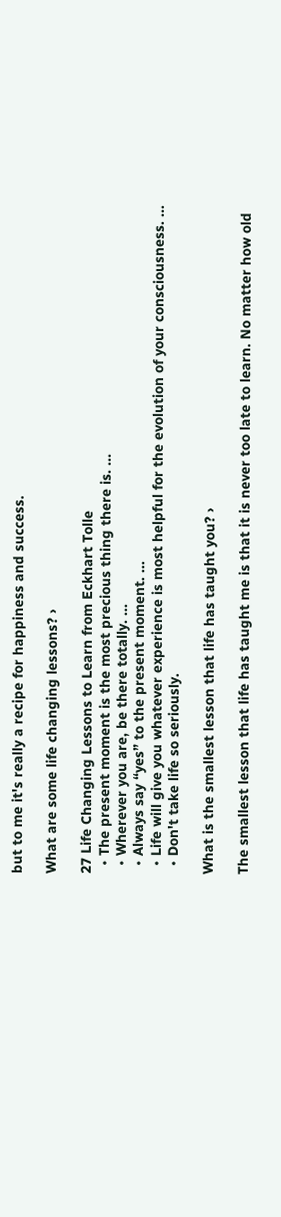but to me it's really a recipe for happiness and success.

What are some life changing lessons? ›

27 Life Changing Lessons to Learn from Eckhart Tolle
  • The present moment is the most precious thing there is. ...
  • Wherever you are, be there totally. ...
  • Always say “yes” to the present moment. ...
  • Life will give you whatever experience is most helpful for the evolution of your consciousness. ...
  • Don't take life so seriously.

What is the smallest lesson that life has taught you? ›

The smallest lesson that life has taught me is that it is never too late to learn. No matter how old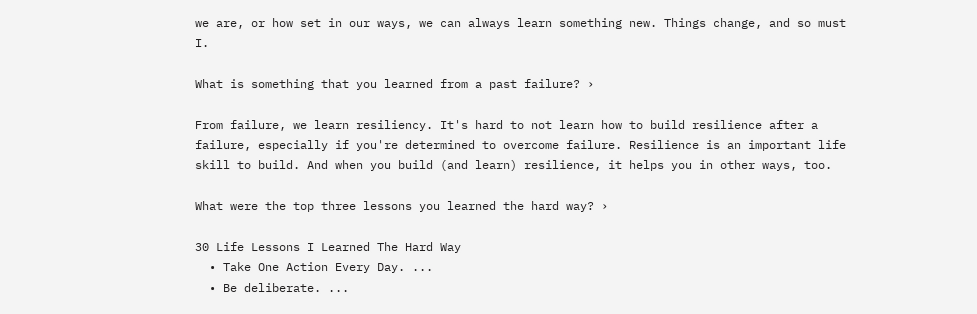we are, or how set in our ways, we can always learn something new. Things change, and so must I.

What is something that you learned from a past failure? ›

From failure, we learn resiliency. It's hard to not learn how to build resilience after a failure, especially if you're determined to overcome failure. Resilience is an important life skill to build. And when you build (and learn) resilience, it helps you in other ways, too.

What were the top three lessons you learned the hard way? ›

30 Life Lessons I Learned The Hard Way
  • Take One Action Every Day. ...
  • Be deliberate. ...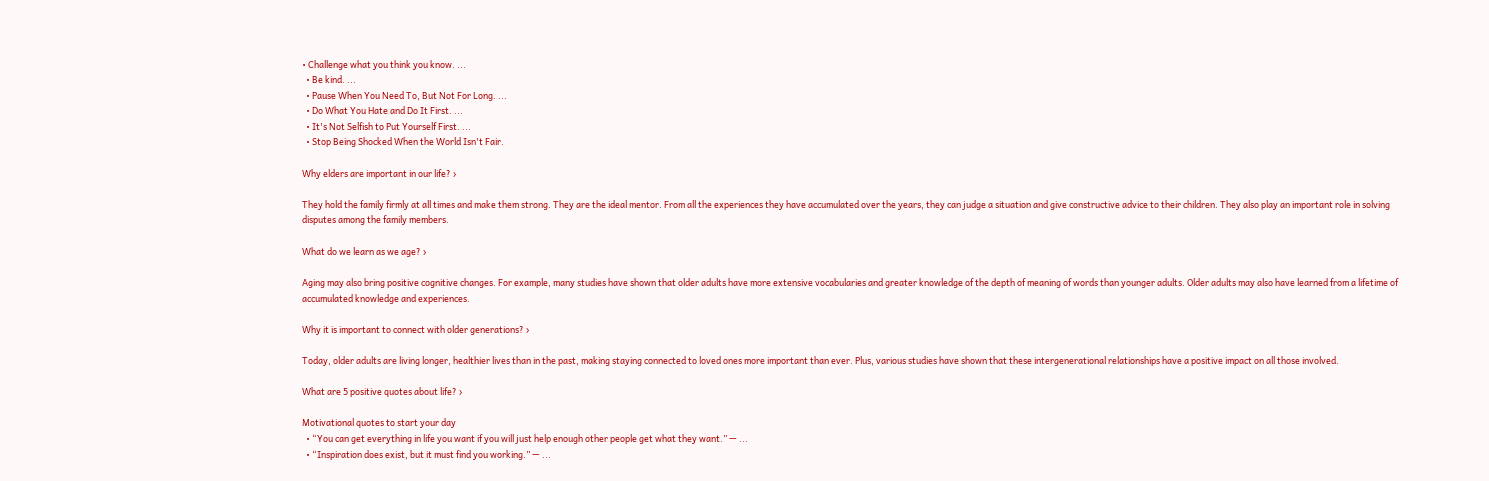• Challenge what you think you know. ...
  • Be kind. ...
  • Pause When You Need To, But Not For Long. ...
  • Do What You Hate and Do It First. ...
  • It's Not Selfish to Put Yourself First. ...
  • Stop Being Shocked When the World Isn't Fair.

Why elders are important in our life? ›

They hold the family firmly at all times and make them strong. They are the ideal mentor. From all the experiences they have accumulated over the years, they can judge a situation and give constructive advice to their children. They also play an important role in solving disputes among the family members.

What do we learn as we age? ›

Aging may also bring positive cognitive changes. For example, many studies have shown that older adults have more extensive vocabularies and greater knowledge of the depth of meaning of words than younger adults. Older adults may also have learned from a lifetime of accumulated knowledge and experiences.

Why it is important to connect with older generations? ›

Today, older adults are living longer, healthier lives than in the past, making staying connected to loved ones more important than ever. Plus, various studies have shown that these intergenerational relationships have a positive impact on all those involved.

What are 5 positive quotes about life? ›

Motivational quotes to start your day
  • “You can get everything in life you want if you will just help enough other people get what they want.” — ...
  • “Inspiration does exist, but it must find you working.” — ...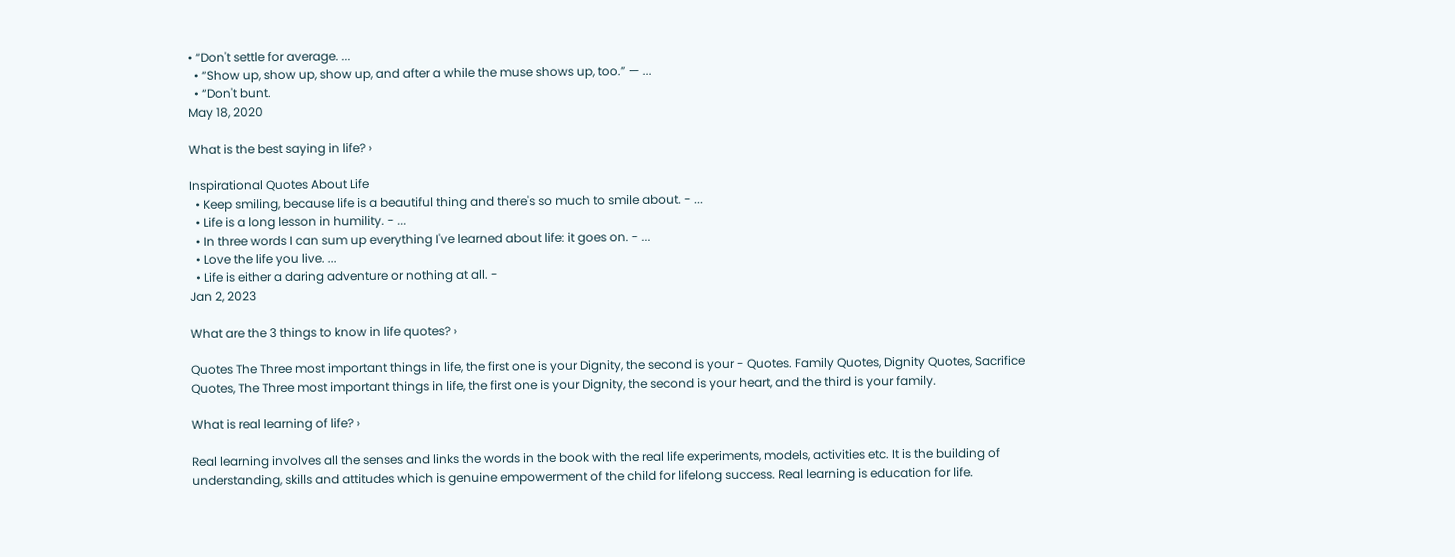• “Don't settle for average. ...
  • “Show up, show up, show up, and after a while the muse shows up, too.” — ...
  • “Don't bunt.
May 18, 2020

What is the best saying in life? ›

Inspirational Quotes About Life
  • Keep smiling, because life is a beautiful thing and there's so much to smile about. - ...
  • Life is a long lesson in humility. - ...
  • In three words I can sum up everything I've learned about life: it goes on. - ...
  • Love the life you live. ...
  • Life is either a daring adventure or nothing at all. -
Jan 2, 2023

What are the 3 things to know in life quotes? ›

Quotes The Three most important things in life, the first one is your Dignity, the second is your - Quotes. Family Quotes, Dignity Quotes, Sacrifice Quotes, The Three most important things in life, the first one is your Dignity, the second is your heart, and the third is your family.

What is real learning of life? ›

Real learning involves all the senses and links the words in the book with the real life experiments, models, activities etc. It is the building of understanding, skills and attitudes which is genuine empowerment of the child for lifelong success. Real learning is education for life.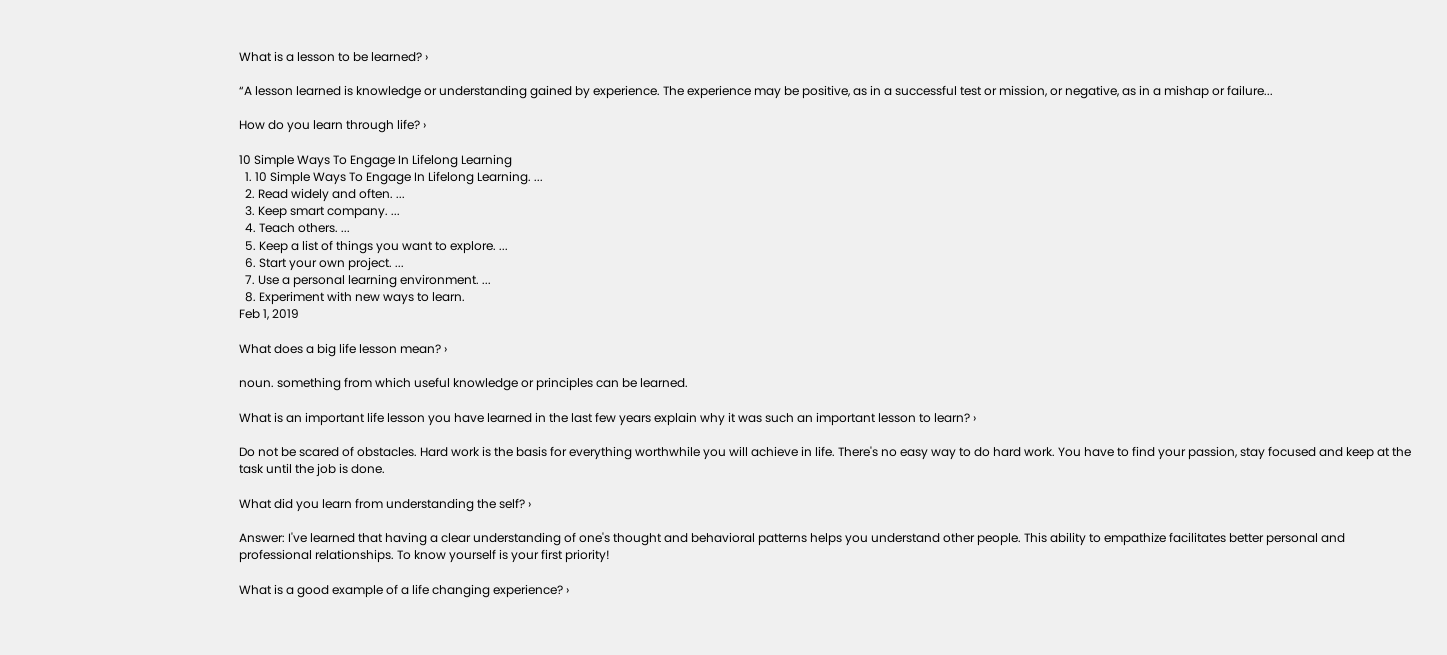What is a lesson to be learned? ›

“A lesson learned is knowledge or understanding gained by experience. The experience may be positive, as in a successful test or mission, or negative, as in a mishap or failure...

How do you learn through life? ›

10 Simple Ways To Engage In Lifelong Learning
  1. 10 Simple Ways To Engage In Lifelong Learning. ...
  2. Read widely and often. ...
  3. Keep smart company. ...
  4. Teach others. ...
  5. Keep a list of things you want to explore. ...
  6. Start your own project. ...
  7. Use a personal learning environment. ...
  8. Experiment with new ways to learn.
Feb 1, 2019

What does a big life lesson mean? ›

noun. something from which useful knowledge or principles can be learned.

What is an important life lesson you have learned in the last few years explain why it was such an important lesson to learn? ›

Do not be scared of obstacles. Hard work is the basis for everything worthwhile you will achieve in life. There's no easy way to do hard work. You have to find your passion, stay focused and keep at the task until the job is done.

What did you learn from understanding the self? ›

Answer: I've learned that having a clear understanding of one's thought and behavioral patterns helps you understand other people. This ability to empathize facilitates better personal and professional relationships. To know yourself is your first priority!

What is a good example of a life changing experience? ›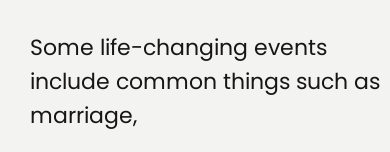Some life-changing events include common things such as marriage,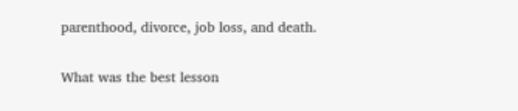parenthood, divorce, job loss, and death.

What was the best lesson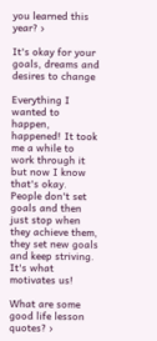you learned this year? ›

It's okay for your goals, dreams and desires to change

Everything I wanted to happen, happened! It took me a while to work through it but now I know that's okay. People don't set goals and then just stop when they achieve them, they set new goals and keep striving. It's what motivates us!

What are some good life lesson quotes? ›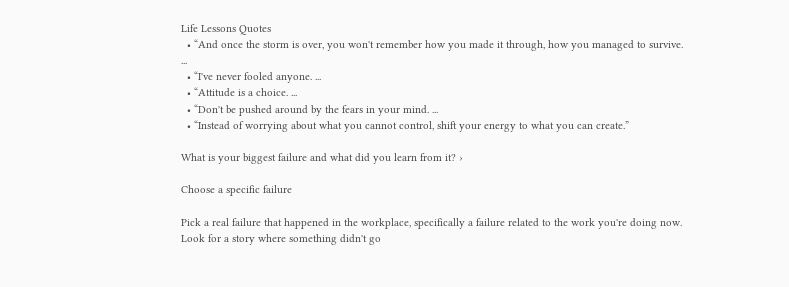Life Lessons Quotes
  • “And once the storm is over, you won't remember how you made it through, how you managed to survive. ...
  • “I've never fooled anyone. ...
  • “Attitude is a choice. ...
  • “Don't be pushed around by the fears in your mind. ...
  • “Instead of worrying about what you cannot control, shift your energy to what you can create.”

What is your biggest failure and what did you learn from it? ›

Choose a specific failure

Pick a real failure that happened in the workplace, specifically a failure related to the work you're doing now. Look for a story where something didn't go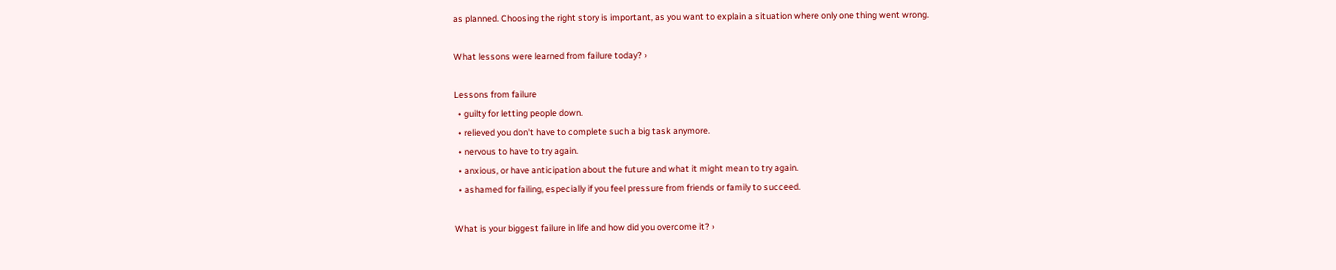as planned. Choosing the right story is important, as you want to explain a situation where only one thing went wrong.

What lessons were learned from failure today? ›

Lessons from failure
  • guilty for letting people down.
  • relieved you don't have to complete such a big task anymore.
  • nervous to have to try again.
  • anxious, or have anticipation about the future and what it might mean to try again.
  • ashamed for failing, especially if you feel pressure from friends or family to succeed.

What is your biggest failure in life and how did you overcome it? ›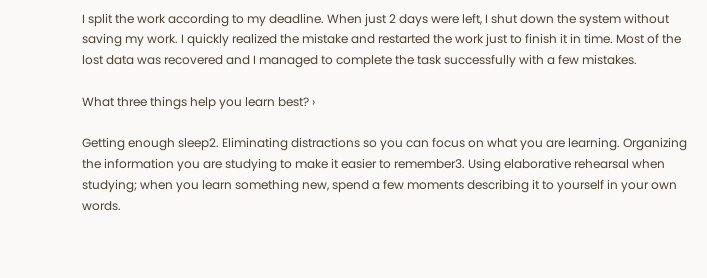I split the work according to my deadline. When just 2 days were left, I shut down the system without saving my work. I quickly realized the mistake and restarted the work just to finish it in time. Most of the lost data was recovered and I managed to complete the task successfully with a few mistakes.

What three things help you learn best? ›

Getting enough sleep2. Eliminating distractions so you can focus on what you are learning. Organizing the information you are studying to make it easier to remember3. Using elaborative rehearsal when studying; when you learn something new, spend a few moments describing it to yourself in your own words.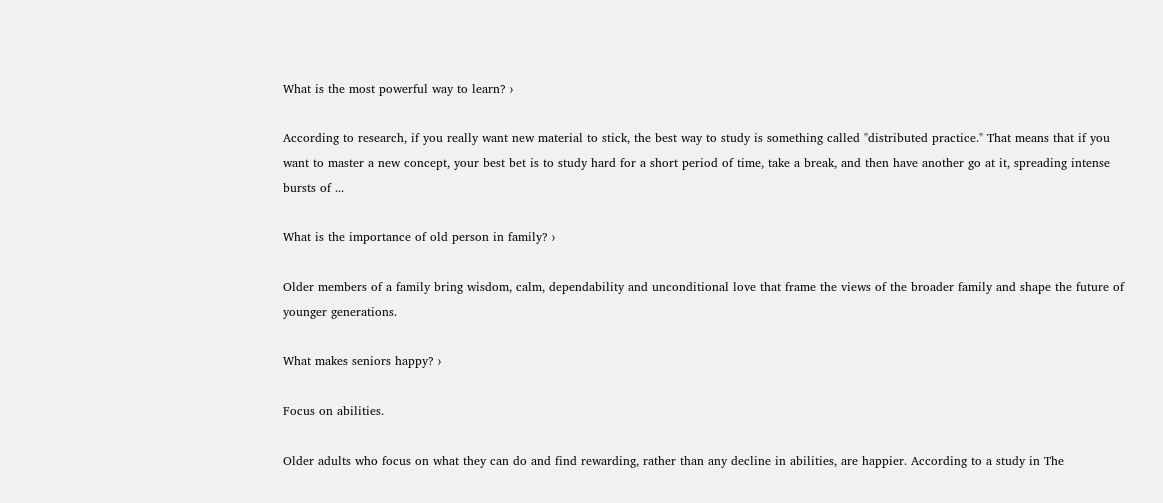What is the most powerful way to learn? ›

According to research, if you really want new material to stick, the best way to study is something called "distributed practice." That means that if you want to master a new concept, your best bet is to study hard for a short period of time, take a break, and then have another go at it, spreading intense bursts of ...

What is the importance of old person in family? ›

Older members of a family bring wisdom, calm, dependability and unconditional love that frame the views of the broader family and shape the future of younger generations.

What makes seniors happy? ›

Focus on abilities.

Older adults who focus on what they can do and find rewarding, rather than any decline in abilities, are happier. According to a study in The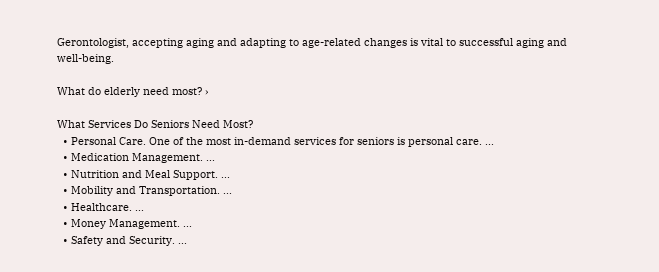Gerontologist, accepting aging and adapting to age-related changes is vital to successful aging and well-being.

What do elderly need most? ›

What Services Do Seniors Need Most?
  • Personal Care. One of the most in-demand services for seniors is personal care. ...
  • Medication Management. ...
  • Nutrition and Meal Support. ...
  • Mobility and Transportation. ...
  • Healthcare. ...
  • Money Management. ...
  • Safety and Security. ...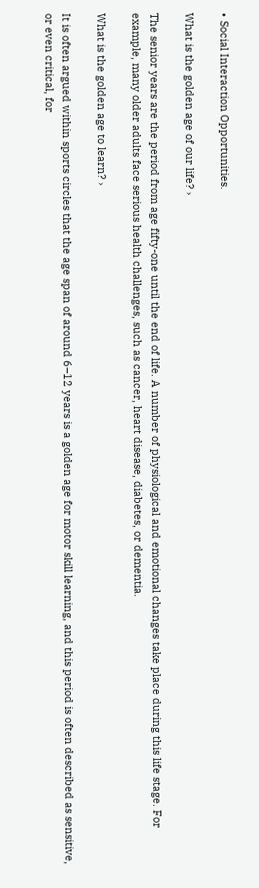• Social Interaction Opportunities.

What is the golden age of our life? ›

The senior years are the period from age fifty-one until the end of life. A number of physiological and emotional changes take place during this life stage. For example, many older adults face serious health challenges, such as cancer, heart disease, diabetes, or dementia.

What is the golden age to learn? ›

It is often argued within sports circles that the age span of around 6–12 years is a golden age for motor skill learning, and this period is often described as sensitive, or even critical, for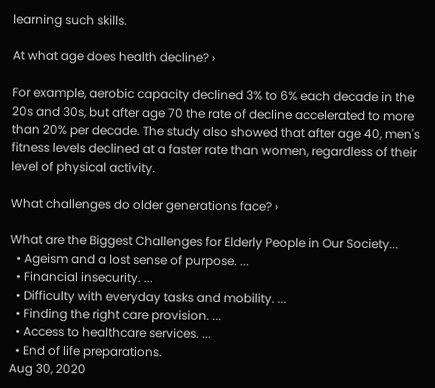learning such skills.

At what age does health decline? ›

For example, aerobic capacity declined 3% to 6% each decade in the 20s and 30s, but after age 70 the rate of decline accelerated to more than 20% per decade. The study also showed that after age 40, men's fitness levels declined at a faster rate than women, regardless of their level of physical activity.

What challenges do older generations face? ›

What are the Biggest Challenges for Elderly People in Our Society...
  • Ageism and a lost sense of purpose. ...
  • Financial insecurity. ...
  • Difficulty with everyday tasks and mobility. ...
  • Finding the right care provision. ...
  • Access to healthcare services. ...
  • End of life preparations.
Aug 30, 2020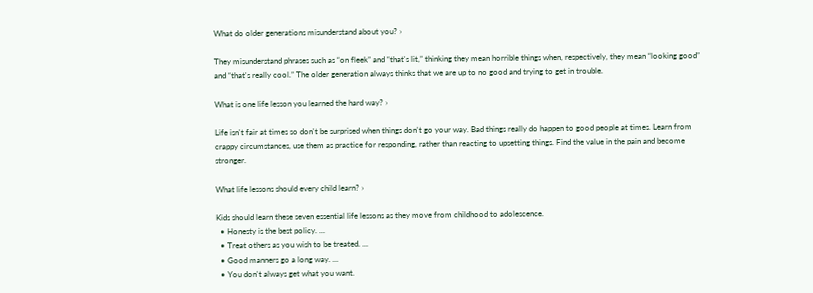What do older generations misunderstand about you? ›

They misunderstand phrases such as “on fleek” and “that's lit,” thinking they mean horrible things when, respectively, they mean “looking good” and “that's really cool.” The older generation always thinks that we are up to no good and trying to get in trouble.

What is one life lesson you learned the hard way? ›

Life isn't fair at times so don't be surprised when things don't go your way. Bad things really do happen to good people at times. Learn from crappy circumstances, use them as practice for responding, rather than reacting to upsetting things. Find the value in the pain and become stronger.

What life lessons should every child learn? ›

Kids should learn these seven essential life lessons as they move from childhood to adolescence.
  • Honesty is the best policy. ...
  • Treat others as you wish to be treated. ...
  • Good manners go a long way. ...
  • You don't always get what you want.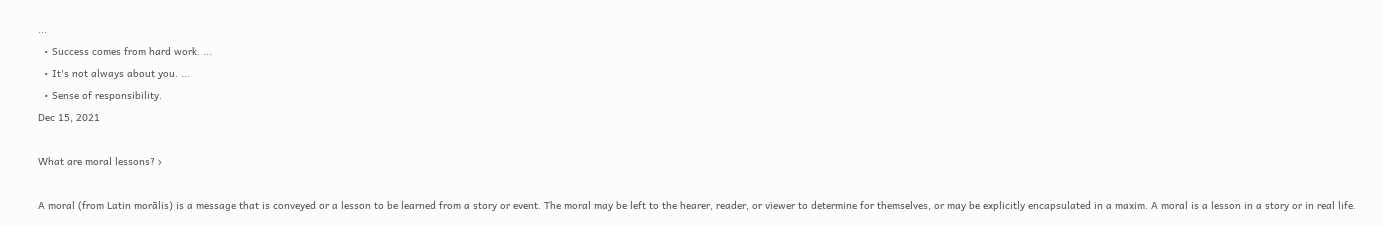...
  • Success comes from hard work. ...
  • It's not always about you. ...
  • Sense of responsibility.
Dec 15, 2021

What are moral lessons? ›

A moral (from Latin morālis) is a message that is conveyed or a lesson to be learned from a story or event. The moral may be left to the hearer, reader, or viewer to determine for themselves, or may be explicitly encapsulated in a maxim. A moral is a lesson in a story or in real life.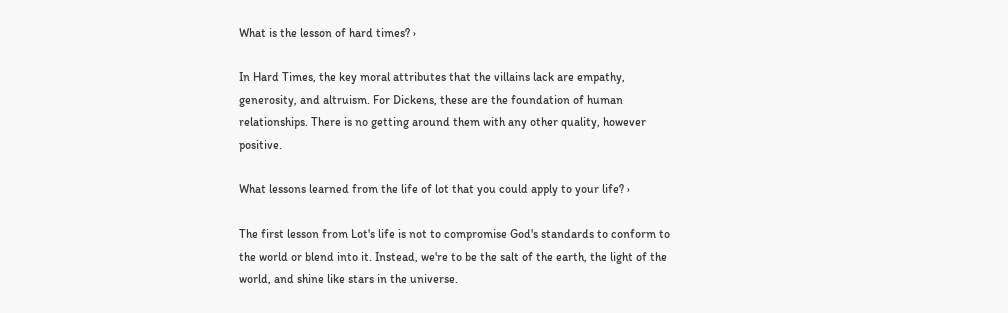What is the lesson of hard times? ›

In Hard Times, the key moral attributes that the villains lack are empathy, generosity, and altruism. For Dickens, these are the foundation of human relationships. There is no getting around them with any other quality, however positive.

What lessons learned from the life of lot that you could apply to your life? ›

The first lesson from Lot's life is not to compromise God's standards to conform to the world or blend into it. Instead, we're to be the salt of the earth, the light of the world, and shine like stars in the universe.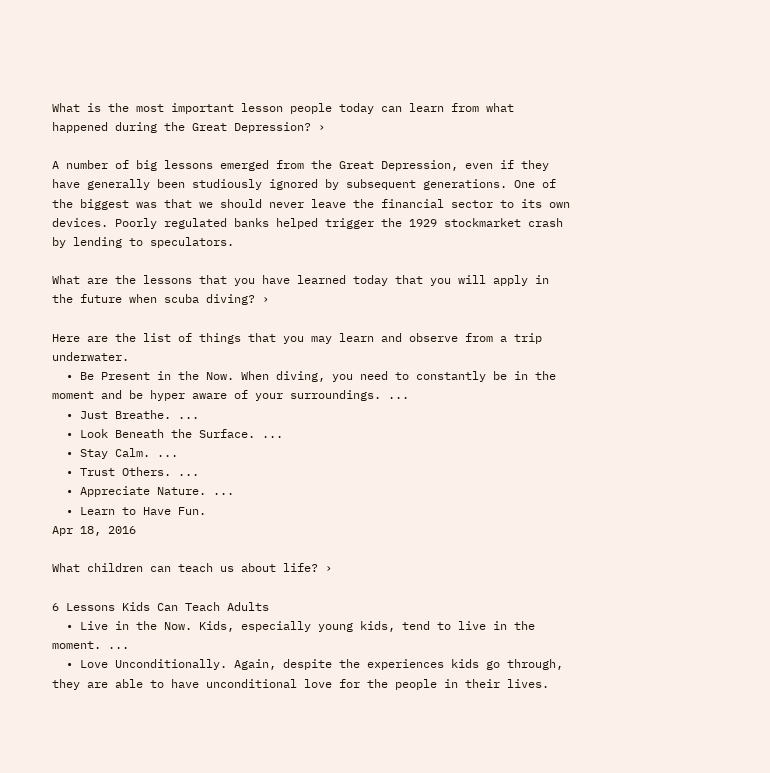What is the most important lesson people today can learn from what happened during the Great Depression? ›

A number of big lessons emerged from the Great Depression, even if they have generally been studiously ignored by subsequent generations. One of the biggest was that we should never leave the financial sector to its own devices. Poorly regulated banks helped trigger the 1929 stockmarket crash by lending to speculators.

What are the lessons that you have learned today that you will apply in the future when scuba diving? ›

Here are the list of things that you may learn and observe from a trip underwater.
  • Be Present in the Now. When diving, you need to constantly be in the moment and be hyper aware of your surroundings. ...
  • Just Breathe. ...
  • Look Beneath the Surface. ...
  • Stay Calm. ...
  • Trust Others. ...
  • Appreciate Nature. ...
  • Learn to Have Fun.
Apr 18, 2016

What children can teach us about life? ›

6 Lessons Kids Can Teach Adults
  • Live in the Now. Kids, especially young kids, tend to live in the moment. ...
  • Love Unconditionally. Again, despite the experiences kids go through, they are able to have unconditional love for the people in their lives.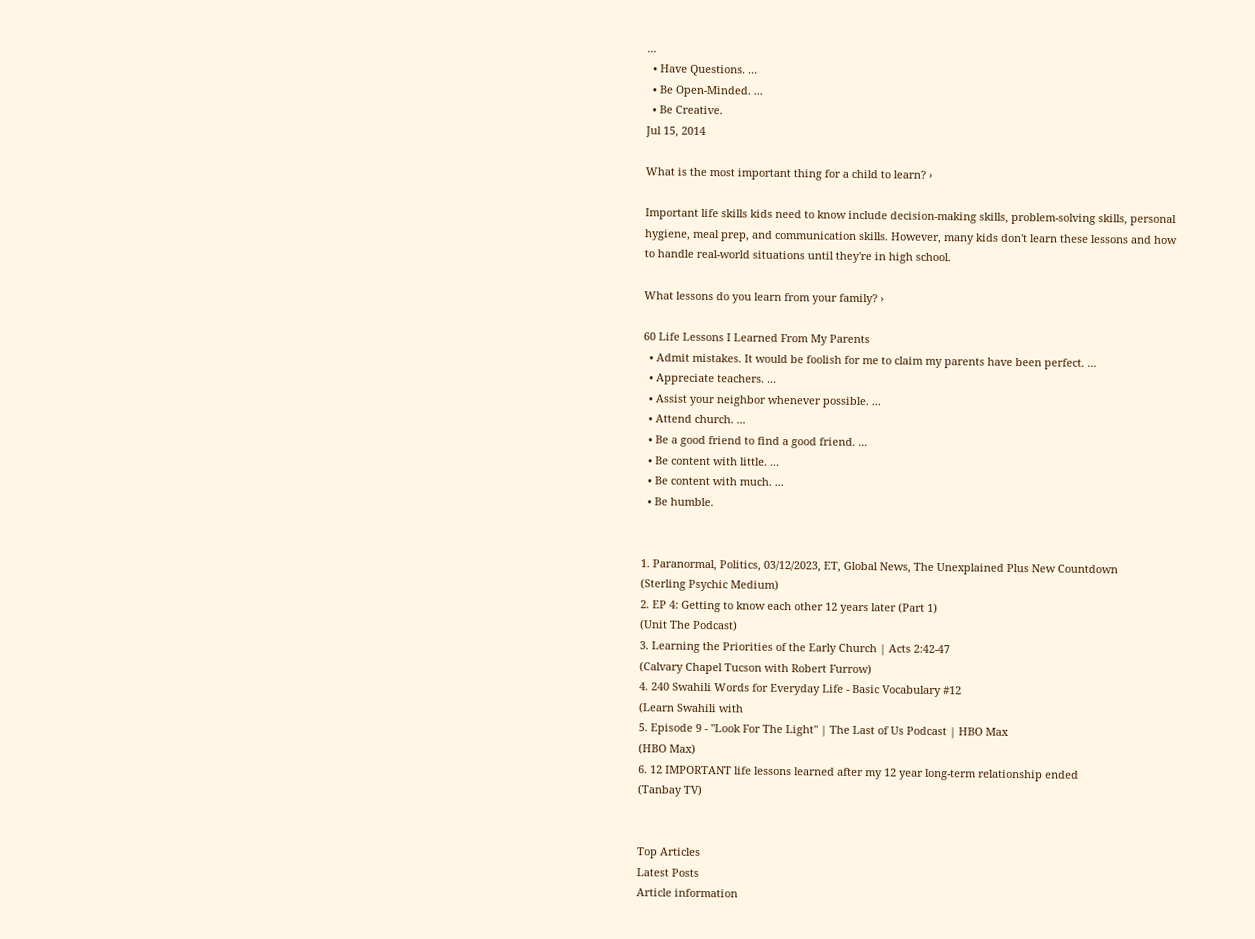...
  • Have Questions. ...
  • Be Open-Minded. ...
  • Be Creative.
Jul 15, 2014

What is the most important thing for a child to learn? ›

Important life skills kids need to know include decision-making skills, problem-solving skills, personal hygiene, meal prep, and communication skills. However, many kids don't learn these lessons and how to handle real-world situations until they're in high school.

What lessons do you learn from your family? ›

60 Life Lessons I Learned From My Parents
  • Admit mistakes. It would be foolish for me to claim my parents have been perfect. ...
  • Appreciate teachers. ...
  • Assist your neighbor whenever possible. ...
  • Attend church. ...
  • Be a good friend to find a good friend. ...
  • Be content with little. ...
  • Be content with much. ...
  • Be humble.


1. Paranormal, Politics, 03/12/2023, ET, Global News, The Unexplained Plus New Countdown
(Sterling Psychic Medium)
2. EP 4: Getting to know each other 12 years later (Part 1)
(Unit The Podcast)
3. Learning the Priorities of the Early Church | Acts 2:42-47
(Calvary Chapel Tucson with Robert Furrow)
4. 240 Swahili Words for Everyday Life - Basic Vocabulary #12
(Learn Swahili with
5. Episode 9 - "Look For The Light" | The Last of Us Podcast | HBO Max
(HBO Max)
6. 12 IMPORTANT life lessons learned after my 12 year long-term relationship ended
(Tanbay TV)


Top Articles
Latest Posts
Article information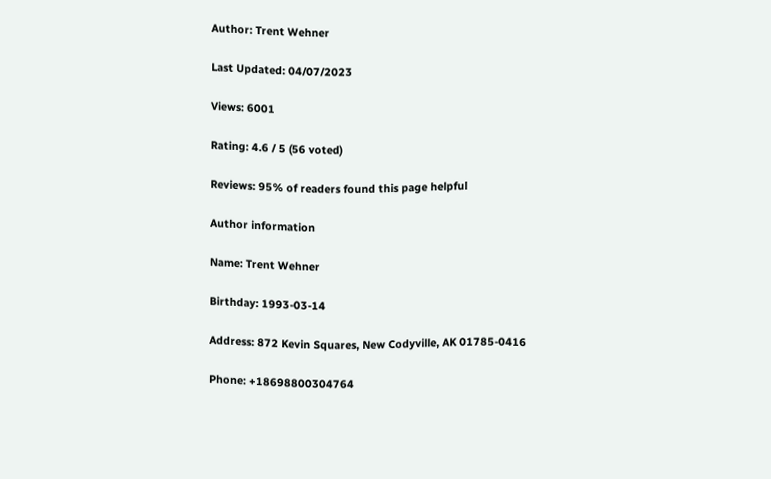Author: Trent Wehner

Last Updated: 04/07/2023

Views: 6001

Rating: 4.6 / 5 (56 voted)

Reviews: 95% of readers found this page helpful

Author information

Name: Trent Wehner

Birthday: 1993-03-14

Address: 872 Kevin Squares, New Codyville, AK 01785-0416

Phone: +18698800304764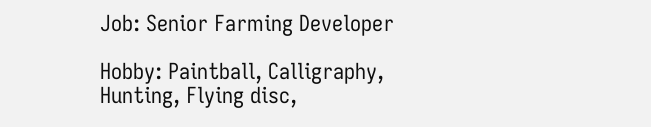Job: Senior Farming Developer

Hobby: Paintball, Calligraphy, Hunting, Flying disc,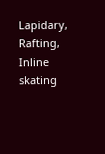Lapidary, Rafting, Inline skating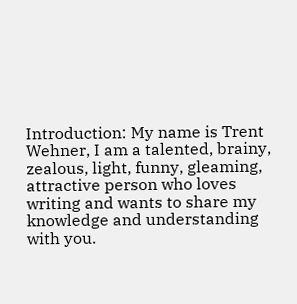Introduction: My name is Trent Wehner, I am a talented, brainy, zealous, light, funny, gleaming, attractive person who loves writing and wants to share my knowledge and understanding with you.